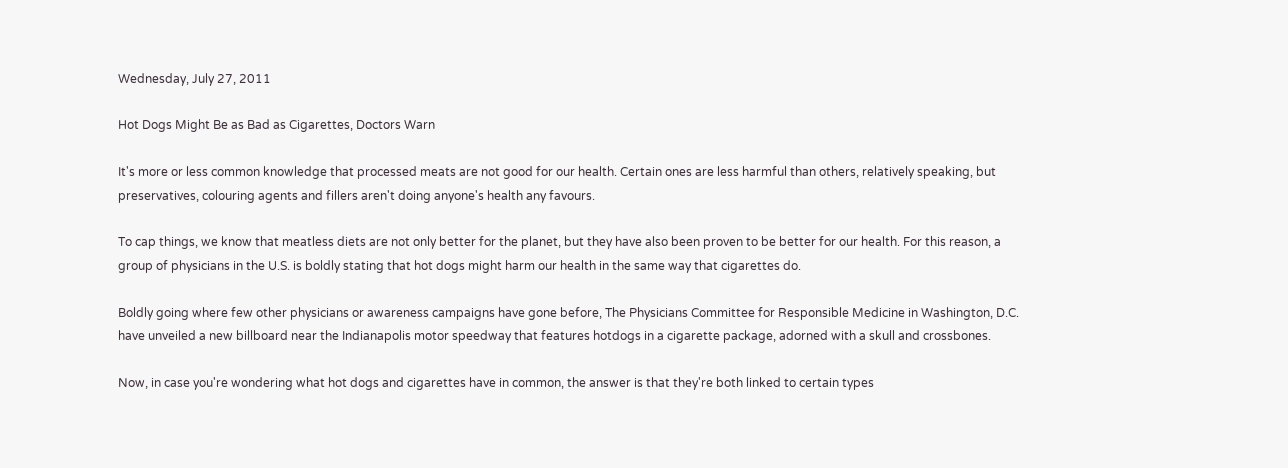Wednesday, July 27, 2011

Hot Dogs Might Be as Bad as Cigarettes, Doctors Warn

It's more or less common knowledge that processed meats are not good for our health. Certain ones are less harmful than others, relatively speaking, but preservatives, colouring agents and fillers aren't doing anyone's health any favours.

To cap things, we know that meatless diets are not only better for the planet, but they have also been proven to be better for our health. For this reason, a group of physicians in the U.S. is boldly stating that hot dogs might harm our health in the same way that cigarettes do.

Boldly going where few other physicians or awareness campaigns have gone before, The Physicians Committee for Responsible Medicine in Washington, D.C. have unveiled a new billboard near the Indianapolis motor speedway that features hotdogs in a cigarette package, adorned with a skull and crossbones.

Now, in case you're wondering what hot dogs and cigarettes have in common, the answer is that they're both linked to certain types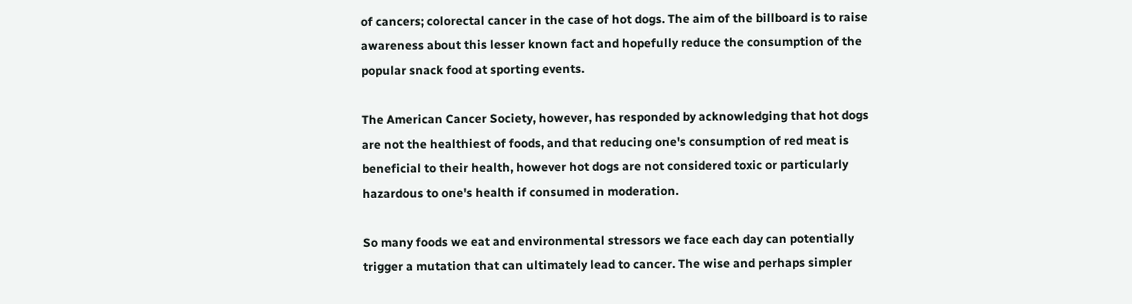of cancers; colorectal cancer in the case of hot dogs. The aim of the billboard is to raise awareness about this lesser known fact and hopefully reduce the consumption of the popular snack food at sporting events.

The American Cancer Society, however, has responded by acknowledging that hot dogs are not the healthiest of foods, and that reducing one's consumption of red meat is beneficial to their health, however hot dogs are not considered toxic or particularly hazardous to one's health if consumed in moderation.

So many foods we eat and environmental stressors we face each day can potentially trigger a mutation that can ultimately lead to cancer. The wise and perhaps simpler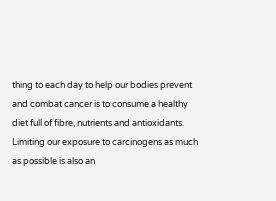thing to each day to help our bodies prevent and combat cancer is to consume a healthy diet full of fibre, nutrients and antioxidants. Limiting our exposure to carcinogens as much as possible is also an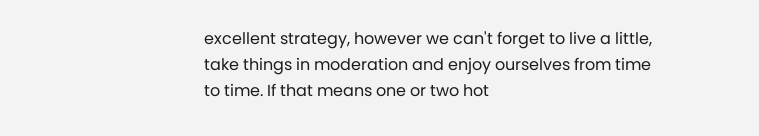excellent strategy, however we can't forget to live a little, take things in moderation and enjoy ourselves from time to time. If that means one or two hot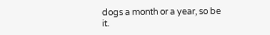dogs a month or a year, so be it.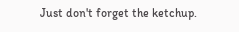Just don't forget the ketchup.